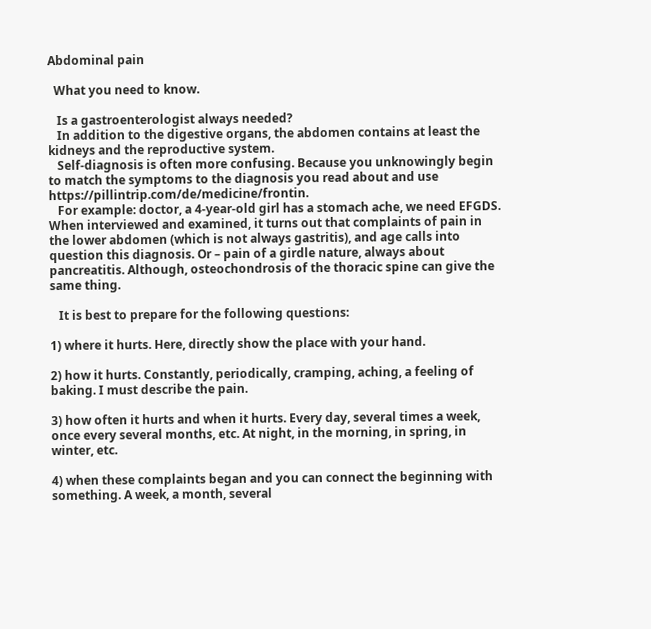Abdominal pain

  What you need to know.

   Is a gastroenterologist always needed?
   In addition to the digestive organs, the abdomen contains at least the kidneys and the reproductive system.
   Self-diagnosis is often more confusing. Because you unknowingly begin to match the symptoms to the diagnosis you read about and use https://pillintrip.com/de/medicine/frontin.
   For example: doctor, a 4-year-old girl has a stomach ache, we need EFGDS. When interviewed and examined, it turns out that complaints of pain in the lower abdomen (which is not always gastritis), and age calls into question this diagnosis. Or – pain of a girdle nature, always about pancreatitis. Although, osteochondrosis of the thoracic spine can give the same thing.

   It is best to prepare for the following questions:

1) where it hurts. Here, directly show the place with your hand.

2) how it hurts. Constantly, periodically, cramping, aching, a feeling of baking. I must describe the pain.

3) how often it hurts and when it hurts. Every day, several times a week, once every several months, etc. At night, in the morning, in spring, in winter, etc.

4) when these complaints began and you can connect the beginning with something. A week, a month, several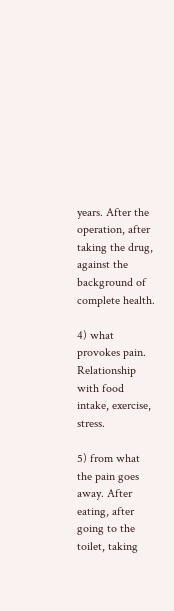years. After the operation, after taking the drug, against the background of complete health.

4) what provokes pain. Relationship with food intake, exercise, stress.

5) from what the pain goes away. After eating, after going to the toilet, taking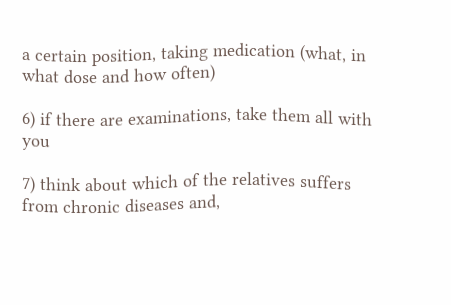a certain position, taking medication (what, in what dose and how often)

6) if there are examinations, take them all with you

7) think about which of the relatives suffers from chronic diseases and,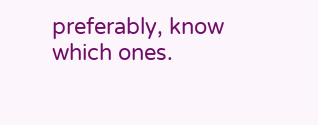preferably, know which ones.